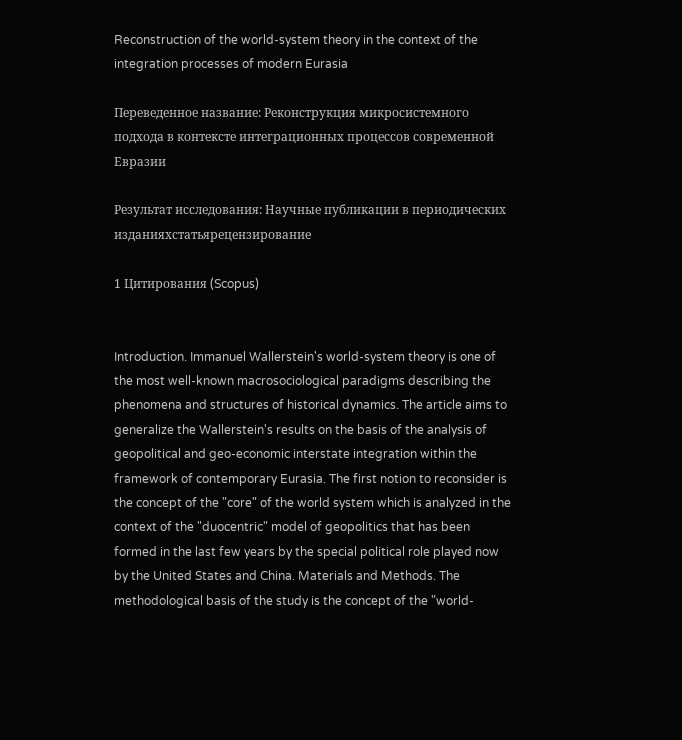Reconstruction of the world-system theory in the context of the integration processes of modern Eurasia

Переведенное название: Реконструкция микросистемного подхода в контексте интеграционных процессов современной Евразии

Результат исследования: Научные публикации в периодических изданияхстатьярецензирование

1 Цитирования (Scopus)


Introduction. Immanuel Wallerstein's world-system theory is one of the most well-known macrosociological paradigms describing the phenomena and structures of historical dynamics. The article aims to generalize the Wallerstein's results on the basis of the analysis of geopolitical and geo-economic interstate integration within the framework of contemporary Eurasia. The first notion to reconsider is the concept of the "core" of the world system which is analyzed in the context of the "duocentric" model of geopolitics that has been formed in the last few years by the special political role played now by the United States and China. Materials and Methods. The methodological basis of the study is the concept of the "world-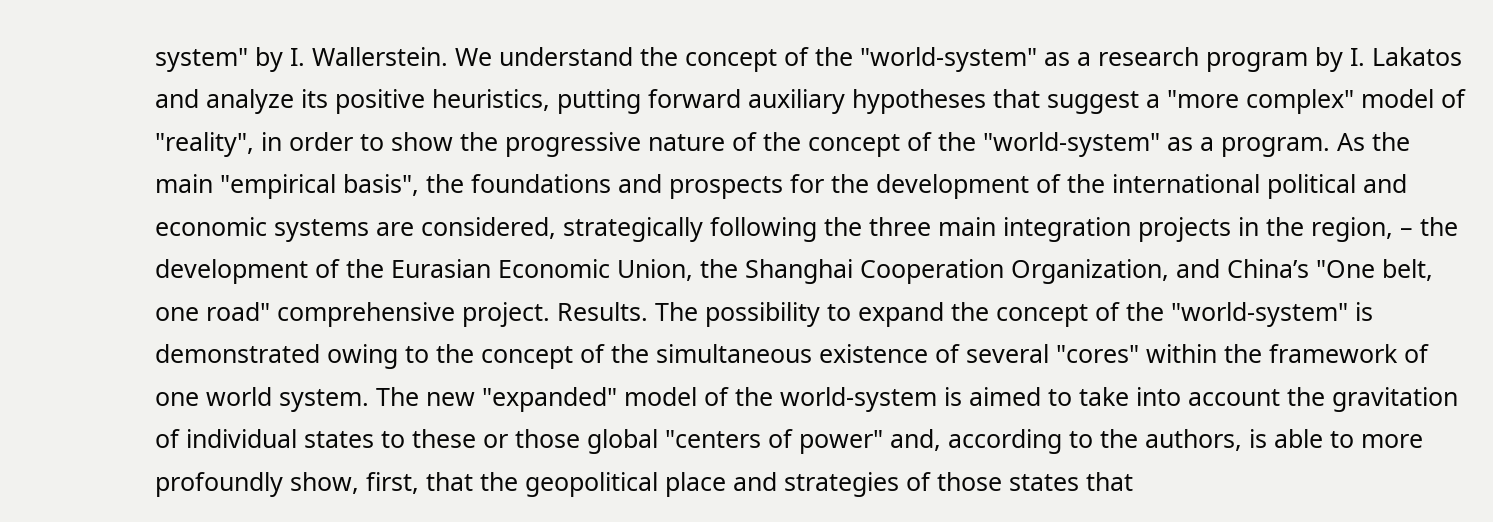system" by I. Wallerstein. We understand the concept of the "world-system" as a research program by I. Lakatos and analyze its positive heuristics, putting forward auxiliary hypotheses that suggest a "more complex" model of "reality", in order to show the progressive nature of the concept of the "world-system" as a program. As the main "empirical basis", the foundations and prospects for the development of the international political and economic systems are considered, strategically following the three main integration projects in the region, – the development of the Eurasian Economic Union, the Shanghai Cooperation Organization, and China’s "One belt, one road" comprehensive project. Results. The possibility to expand the concept of the "world-system" is demonstrated owing to the concept of the simultaneous existence of several "cores" within the framework of one world system. The new "expanded" model of the world-system is aimed to take into account the gravitation of individual states to these or those global "centers of power" and, according to the authors, is able to more profoundly show, first, that the geopolitical place and strategies of those states that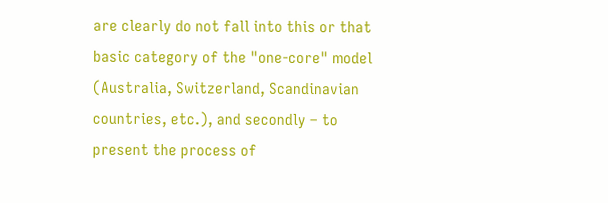are clearly do not fall into this or that basic category of the "one-core" model (Australia, Switzerland, Scandinavian countries, etc.), and secondly – to present the process of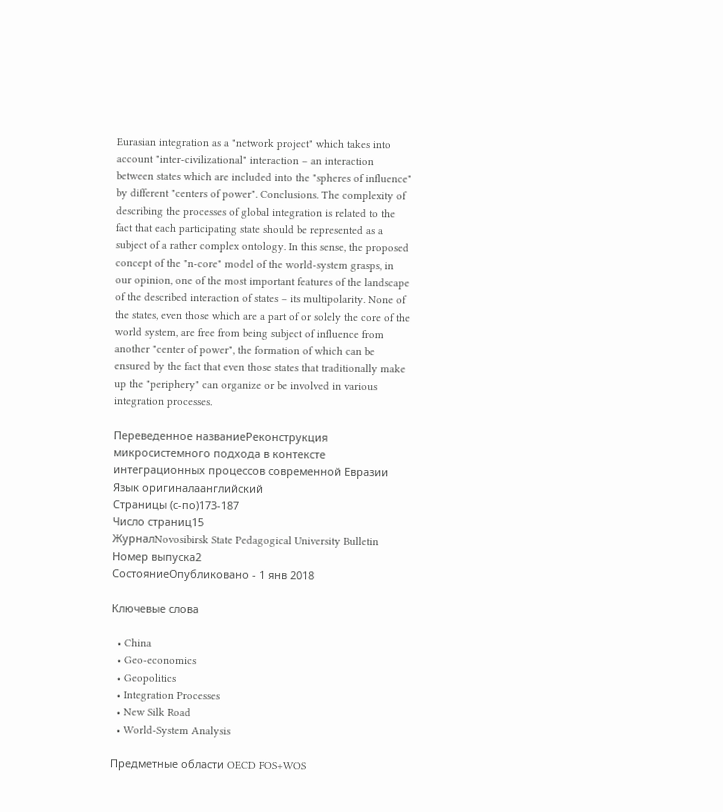Eurasian integration as a "network project" which takes into account "inter-civilizational" interaction – an interaction between states which are included into the "spheres of influence" by different "centers of power". Conclusions. The complexity of describing the processes of global integration is related to the fact that each participating state should be represented as a subject of a rather complex ontology. In this sense, the proposed concept of the "n-core" model of the world-system grasps, in our opinion, one of the most important features of the landscape of the described interaction of states – its multipolarity. None of the states, even those which are a part of or solely the core of the world system, are free from being subject of influence from another "center of power", the formation of which can be ensured by the fact that even those states that traditionally make up the "periphery" can organize or be involved in various integration processes.

Переведенное названиеРеконструкция микросистемного подхода в контексте интеграционных процессов современной Евразии
Язык оригиналаанглийский
Страницы (с-по)173-187
Число страниц15
ЖурналNovosibirsk State Pedagogical University Bulletin
Номер выпуска2
СостояниеОпубликовано - 1 янв 2018

Ключевые слова

  • China
  • Geo-economics
  • Geopolitics
  • Integration Processes
  • New Silk Road
  • World-System Analysis

Предметные области OECD FOS+WOS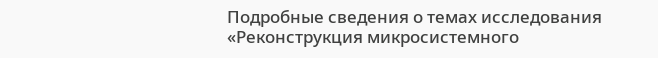Подробные сведения о темах исследования «Реконструкция микросистемного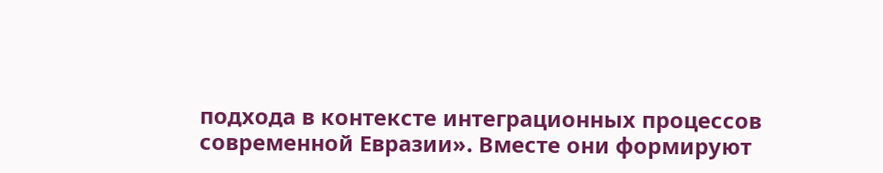подхода в контексте интеграционных процессов современной Евразии». Вместе они формируют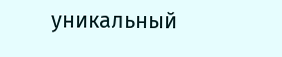уникальный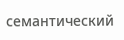семантический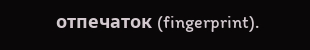отпечаток (fingerprint).